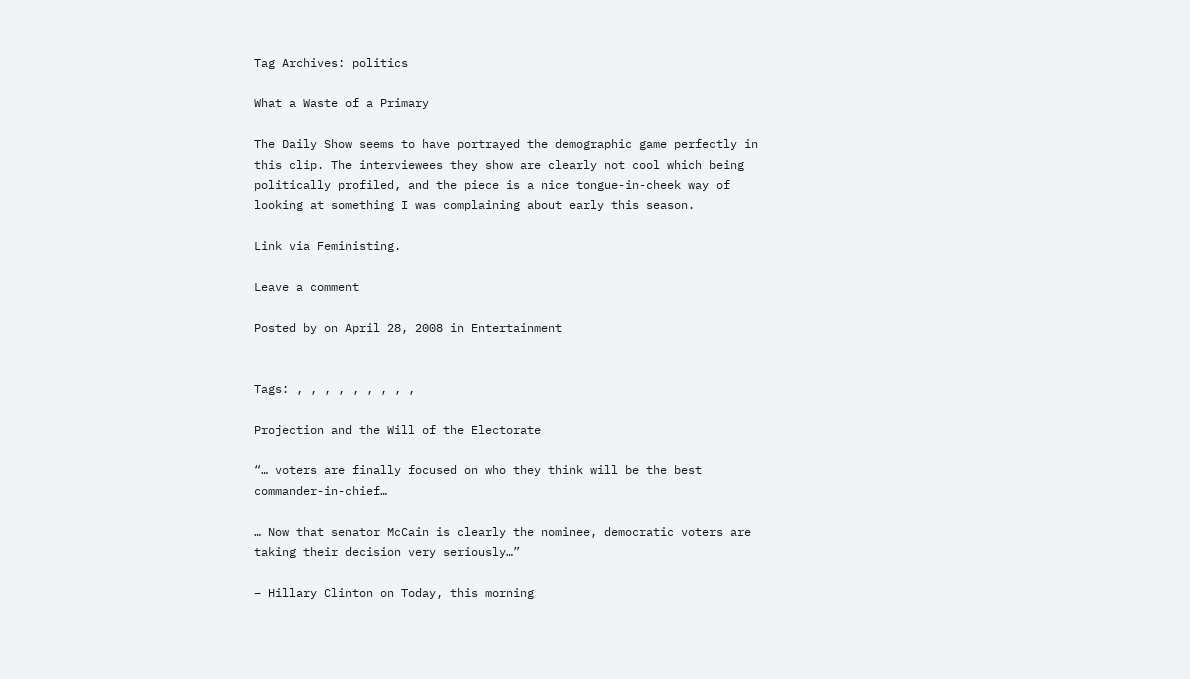Tag Archives: politics

What a Waste of a Primary

The Daily Show seems to have portrayed the demographic game perfectly in this clip. The interviewees they show are clearly not cool which being politically profiled, and the piece is a nice tongue-in-cheek way of looking at something I was complaining about early this season.

Link via Feministing.

Leave a comment

Posted by on April 28, 2008 in Entertainment


Tags: , , , , , , , , ,

Projection and the Will of the Electorate

“… voters are finally focused on who they think will be the best commander-in-chief…

… Now that senator McCain is clearly the nominee, democratic voters are taking their decision very seriously…”

– Hillary Clinton on Today, this morning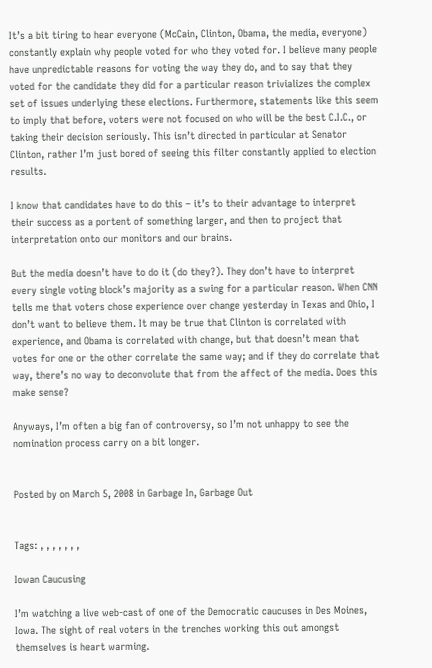It’s a bit tiring to hear everyone (McCain, Clinton, Obama, the media, everyone) constantly explain why people voted for who they voted for. I believe many people have unpredictable reasons for voting the way they do, and to say that they voted for the candidate they did for a particular reason trivializes the complex set of issues underlying these elections. Furthermore, statements like this seem to imply that before, voters were not focused on who will be the best C.I.C., or taking their decision seriously. This isn’t directed in particular at Senator Clinton, rather I’m just bored of seeing this filter constantly applied to election results.

I know that candidates have to do this – it’s to their advantage to interpret their success as a portent of something larger, and then to project that interpretation onto our monitors and our brains.

But the media doesn’t have to do it (do they?). They don’t have to interpret every single voting block’s majority as a swing for a particular reason. When CNN tells me that voters chose experience over change yesterday in Texas and Ohio, I don’t want to believe them. It may be true that Clinton is correlated with experience, and Obama is correlated with change, but that doesn’t mean that votes for one or the other correlate the same way; and if they do correlate that way, there’s no way to deconvolute that from the affect of the media. Does this make sense?

Anyways, I’m often a big fan of controversy, so I’m not unhappy to see the nomination process carry on a bit longer.


Posted by on March 5, 2008 in Garbage In, Garbage Out


Tags: , , , , , , ,

Iowan Caucusing

I’m watching a live web-cast of one of the Democratic caucuses in Des Moines, Iowa. The sight of real voters in the trenches working this out amongst themselves is heart warming.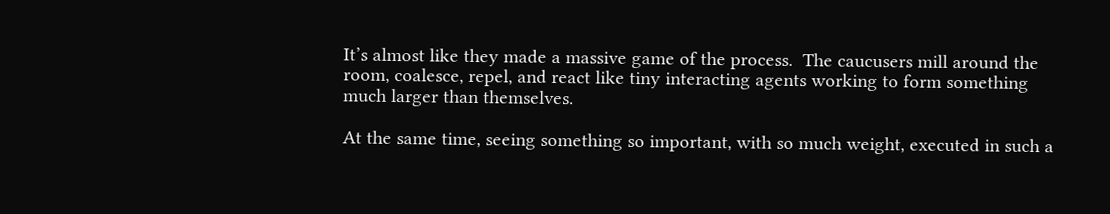It’s almost like they made a massive game of the process.  The caucusers mill around the room, coalesce, repel, and react like tiny interacting agents working to form something much larger than themselves.

At the same time, seeing something so important, with so much weight, executed in such a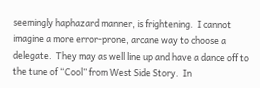seemingly haphazard manner, is frightening.  I cannot imagine a more error-prone, arcane way to choose a delegate.  They may as well line up and have a dance off to the tune of “Cool” from West Side Story.  In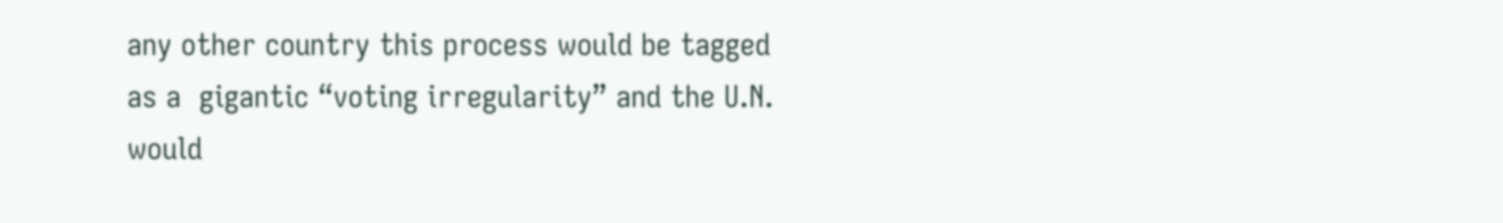any other country this process would be tagged as a  gigantic “voting irregularity” and the U.N. would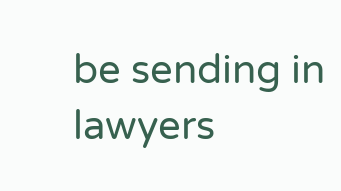be sending in lawyers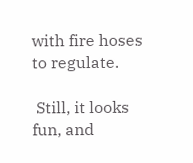with fire hoses to regulate.

 Still, it looks fun, and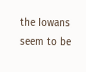the Iowans seem to be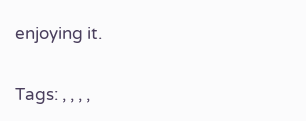enjoying it.


Tags: , , , ,